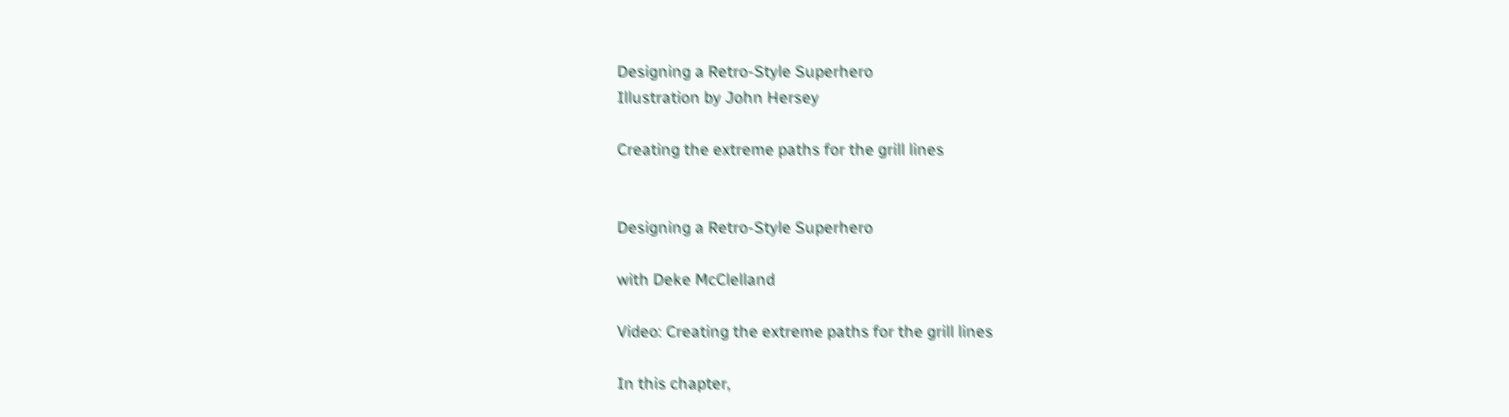Designing a Retro-Style Superhero
Illustration by John Hersey

Creating the extreme paths for the grill lines


Designing a Retro-Style Superhero

with Deke McClelland

Video: Creating the extreme paths for the grill lines

In this chapter,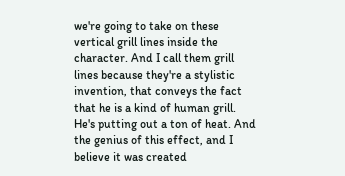we're going to take on these vertical grill lines inside the character. And I call them grill lines because they're a stylistic invention, that conveys the fact that he is a kind of human grill. He's putting out a ton of heat. And the genius of this effect, and I believe it was created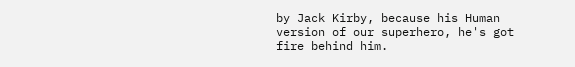by Jack Kirby, because his Human version of our superhero, he's got fire behind him.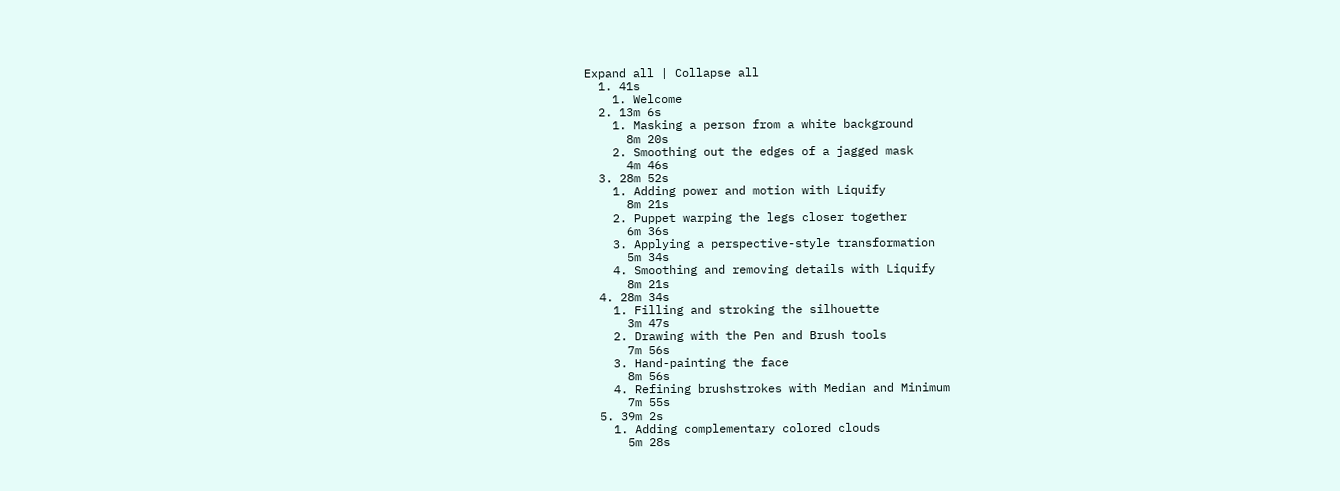Expand all | Collapse all
  1. 41s
    1. Welcome
  2. 13m 6s
    1. Masking a person from a white background
      8m 20s
    2. Smoothing out the edges of a jagged mask
      4m 46s
  3. 28m 52s
    1. Adding power and motion with Liquify
      8m 21s
    2. Puppet warping the legs closer together
      6m 36s
    3. Applying a perspective-style transformation
      5m 34s
    4. Smoothing and removing details with Liquify
      8m 21s
  4. 28m 34s
    1. Filling and stroking the silhouette
      3m 47s
    2. Drawing with the Pen and Brush tools
      7m 56s
    3. Hand-painting the face
      8m 56s
    4. Refining brushstrokes with Median and Minimum
      7m 55s
  5. 39m 2s
    1. Adding complementary colored clouds
      5m 28s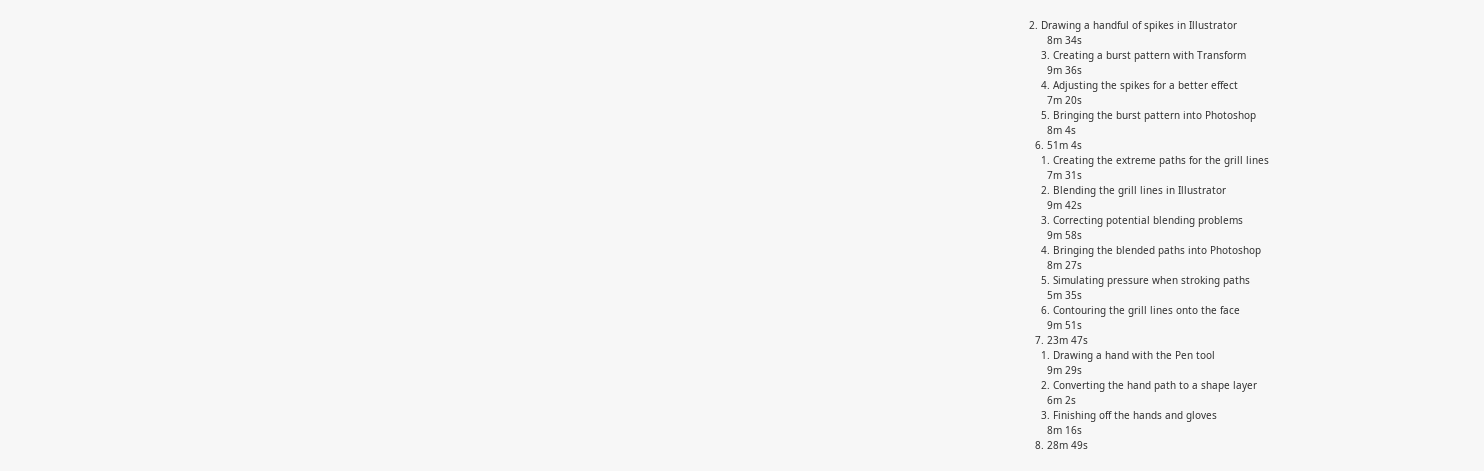2. Drawing a handful of spikes in Illustrator
      8m 34s
    3. Creating a burst pattern with Transform
      9m 36s
    4. Adjusting the spikes for a better effect
      7m 20s
    5. Bringing the burst pattern into Photoshop
      8m 4s
  6. 51m 4s
    1. Creating the extreme paths for the grill lines
      7m 31s
    2. Blending the grill lines in Illustrator
      9m 42s
    3. Correcting potential blending problems
      9m 58s
    4. Bringing the blended paths into Photoshop
      8m 27s
    5. Simulating pressure when stroking paths
      5m 35s
    6. Contouring the grill lines onto the face
      9m 51s
  7. 23m 47s
    1. Drawing a hand with the Pen tool
      9m 29s
    2. Converting the hand path to a shape layer
      6m 2s
    3. Finishing off the hands and gloves
      8m 16s
  8. 28m 49s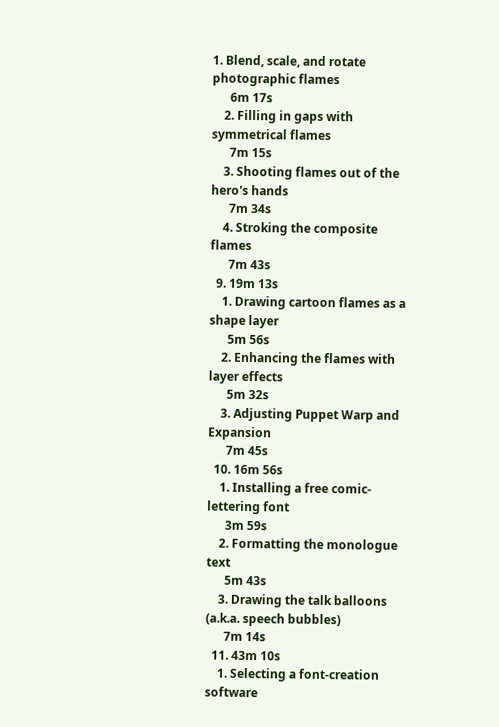1. Blend, scale, and rotate photographic flames
      6m 17s
    2. Filling in gaps with symmetrical flames
      7m 15s
    3. Shooting flames out of the hero's hands
      7m 34s
    4. Stroking the composite flames
      7m 43s
  9. 19m 13s
    1. Drawing cartoon flames as a shape layer
      5m 56s
    2. Enhancing the flames with layer effects
      5m 32s
    3. Adjusting Puppet Warp and Expansion
      7m 45s
  10. 16m 56s
    1. Installing a free comic-lettering font
      3m 59s
    2. Formatting the monologue text
      5m 43s
    3. Drawing the talk balloons (a.k.a. speech bubbles)
      7m 14s
  11. 43m 10s
    1. Selecting a font-creation software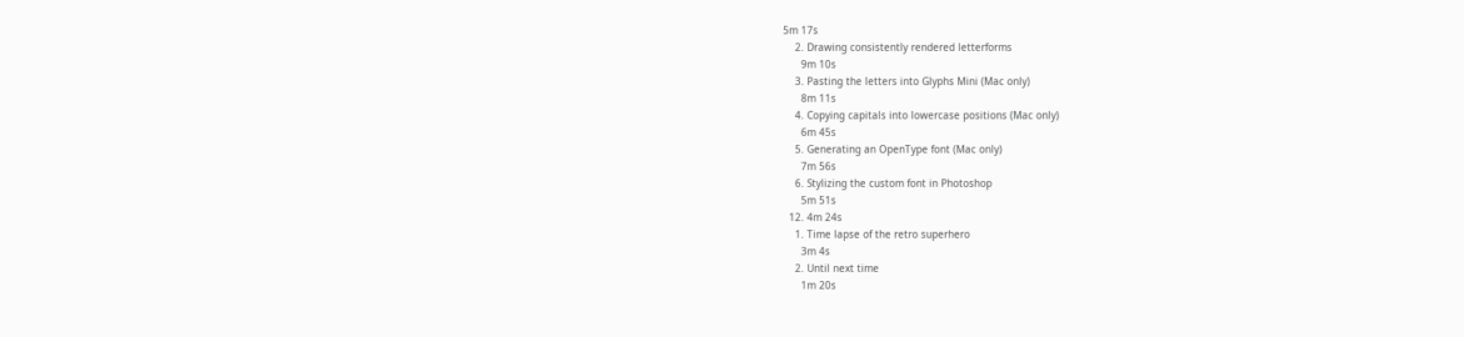5m 17s
    2. Drawing consistently rendered letterforms
      9m 10s
    3. Pasting the letters into Glyphs Mini (Mac only)
      8m 11s
    4. Copying capitals into lowercase positions (Mac only)
      6m 45s
    5. Generating an OpenType font (Mac only)
      7m 56s
    6. Stylizing the custom font in Photoshop
      5m 51s
  12. 4m 24s
    1. Time lapse of the retro superhero
      3m 4s
    2. Until next time
      1m 20s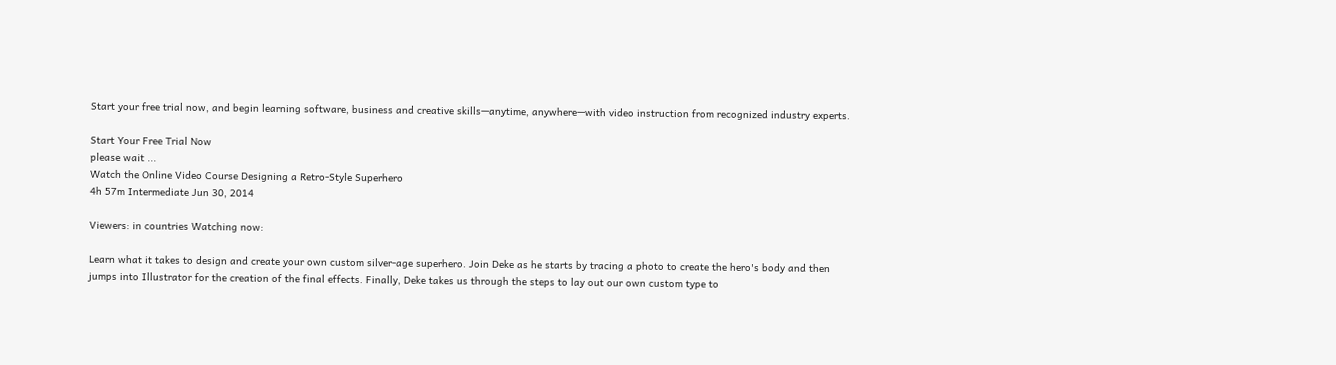Start your free trial now, and begin learning software, business and creative skills—anytime, anywhere—with video instruction from recognized industry experts.

Start Your Free Trial Now
please wait ...
Watch the Online Video Course Designing a Retro-Style Superhero
4h 57m Intermediate Jun 30, 2014

Viewers: in countries Watching now:

Learn what it takes to design and create your own custom silver-age superhero. Join Deke as he starts by tracing a photo to create the hero's body and then jumps into Illustrator for the creation of the final effects. Finally, Deke takes us through the steps to lay out our own custom type to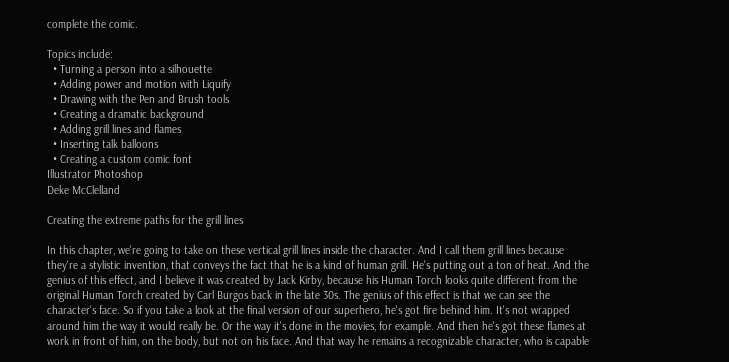complete the comic.

Topics include:
  • Turning a person into a silhouette
  • Adding power and motion with Liquify
  • Drawing with the Pen and Brush tools
  • Creating a dramatic background
  • Adding grill lines and flames
  • Inserting talk balloons
  • Creating a custom comic font
Illustrator Photoshop
Deke McClelland

Creating the extreme paths for the grill lines

In this chapter, we're going to take on these vertical grill lines inside the character. And I call them grill lines because they're a stylistic invention, that conveys the fact that he is a kind of human grill. He's putting out a ton of heat. And the genius of this effect, and I believe it was created by Jack Kirby, because his Human Torch looks quite different from the original Human Torch created by Carl Burgos back in the late 30s. The genius of this effect is that we can see the character's face. So if you take a look at the final version of our superhero, he's got fire behind him. It's not wrapped around him the way it would really be. Or the way it's done in the movies, for example. And then he's got these flames at work in front of him, on the body, but not on his face. And that way he remains a recognizable character, who is capable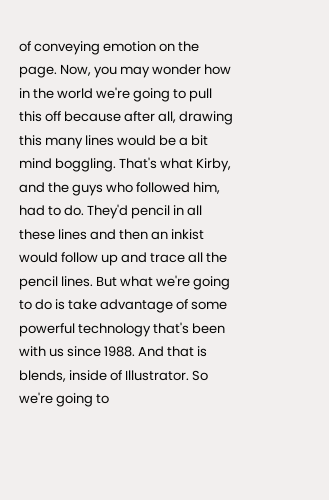of conveying emotion on the page. Now, you may wonder how in the world we're going to pull this off because after all, drawing this many lines would be a bit mind boggling. That's what Kirby, and the guys who followed him, had to do. They'd pencil in all these lines and then an inkist would follow up and trace all the pencil lines. But what we're going to do is take advantage of some powerful technology that's been with us since 1988. And that is blends, inside of Illustrator. So we're going to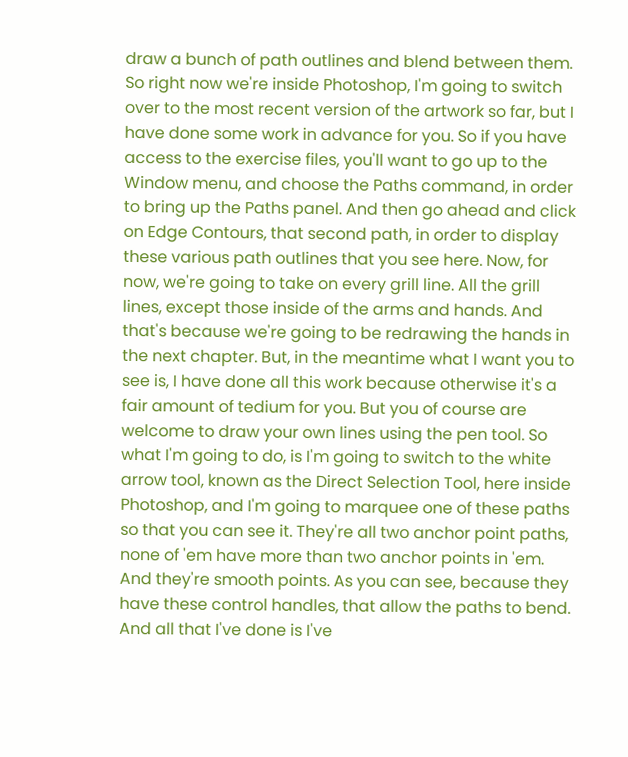draw a bunch of path outlines and blend between them. So right now we're inside Photoshop, I'm going to switch over to the most recent version of the artwork so far, but I have done some work in advance for you. So if you have access to the exercise files, you'll want to go up to the Window menu, and choose the Paths command, in order to bring up the Paths panel. And then go ahead and click on Edge Contours, that second path, in order to display these various path outlines that you see here. Now, for now, we're going to take on every grill line. All the grill lines, except those inside of the arms and hands. And that's because we're going to be redrawing the hands in the next chapter. But, in the meantime what I want you to see is, I have done all this work because otherwise it's a fair amount of tedium for you. But you of course are welcome to draw your own lines using the pen tool. So what I'm going to do, is I'm going to switch to the white arrow tool, known as the Direct Selection Tool, here inside Photoshop, and I'm going to marquee one of these paths so that you can see it. They're all two anchor point paths, none of 'em have more than two anchor points in 'em. And they're smooth points. As you can see, because they have these control handles, that allow the paths to bend. And all that I've done is I've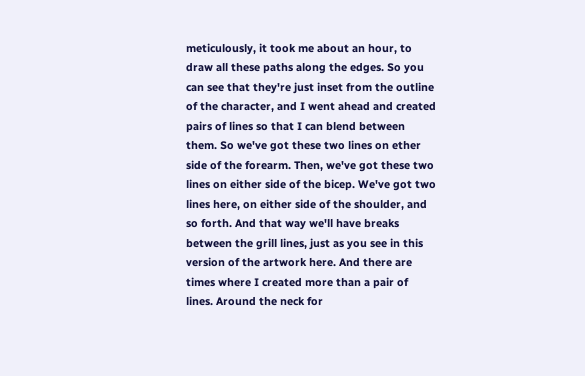meticulously, it took me about an hour, to draw all these paths along the edges. So you can see that they're just inset from the outline of the character, and I went ahead and created pairs of lines so that I can blend between them. So we've got these two lines on ether side of the forearm. Then, we've got these two lines on either side of the bicep. We've got two lines here, on either side of the shoulder, and so forth. And that way we'll have breaks between the grill lines, just as you see in this version of the artwork here. And there are times where I created more than a pair of lines. Around the neck for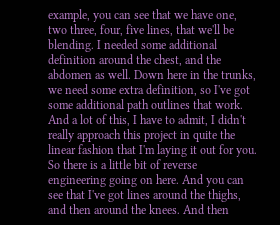example, you can see that we have one, two three, four, five lines, that we'll be blending. I needed some additional definition around the chest, and the abdomen as well. Down here in the trunks, we need some extra definition, so I've got some additional path outlines that work. And a lot of this, I have to admit, I didn't really approach this project in quite the linear fashion that I'm laying it out for you. So there is a little bit of reverse engineering going on here. And you can see that I've got lines around the thighs, and then around the knees. And then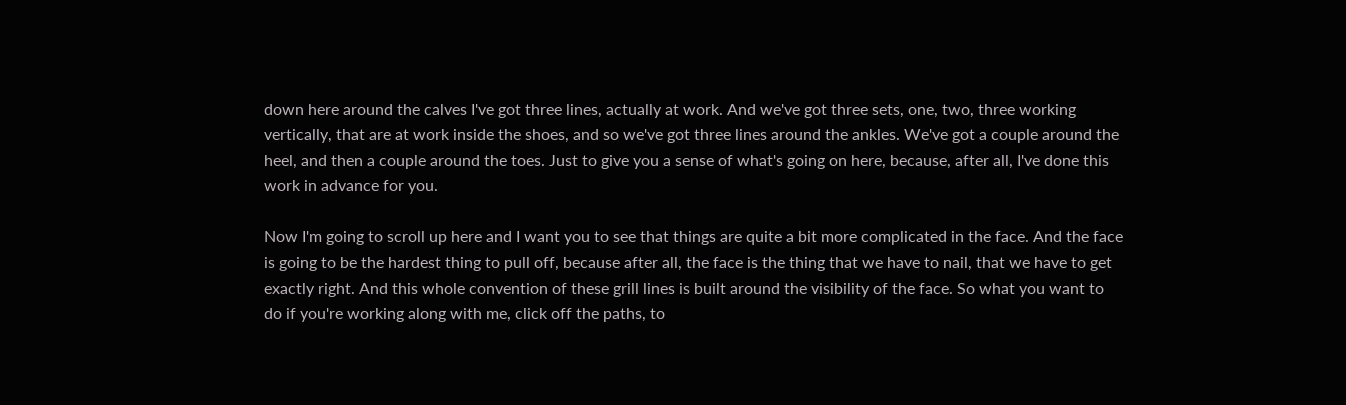down here around the calves I've got three lines, actually at work. And we've got three sets, one, two, three working vertically, that are at work inside the shoes, and so we've got three lines around the ankles. We've got a couple around the heel, and then a couple around the toes. Just to give you a sense of what's going on here, because, after all, I've done this work in advance for you.

Now I'm going to scroll up here and I want you to see that things are quite a bit more complicated in the face. And the face is going to be the hardest thing to pull off, because after all, the face is the thing that we have to nail, that we have to get exactly right. And this whole convention of these grill lines is built around the visibility of the face. So what you want to do if you're working along with me, click off the paths, to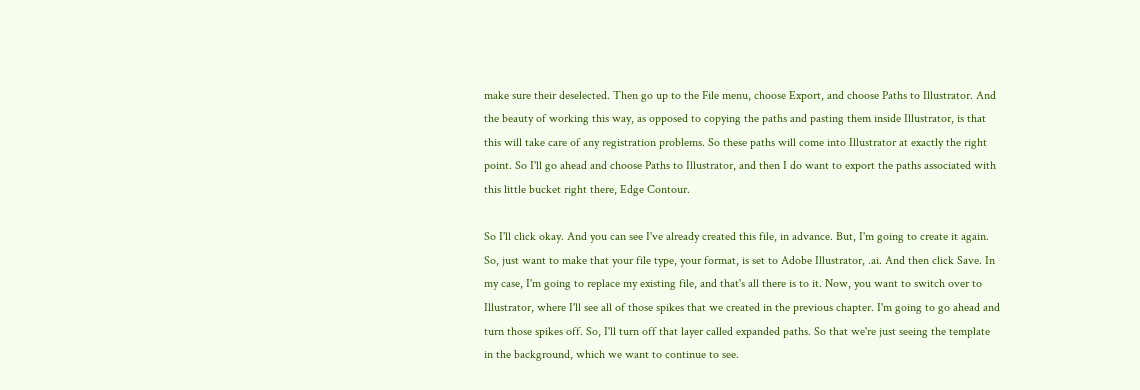make sure their deselected. Then go up to the File menu, choose Export, and choose Paths to Illustrator. And the beauty of working this way, as opposed to copying the paths and pasting them inside Illustrator, is that this will take care of any registration problems. So these paths will come into Illustrator at exactly the right point. So I'll go ahead and choose Paths to Illustrator, and then I do want to export the paths associated with this little bucket right there, Edge Contour.

So I'll click okay. And you can see I've already created this file, in advance. But, I'm going to create it again. So, just want to make that your file type, your format, is set to Adobe Illustrator, .ai. And then click Save. In my case, I'm going to replace my existing file, and that's all there is to it. Now, you want to switch over to Illustrator, where I'll see all of those spikes that we created in the previous chapter. I'm going to go ahead and turn those spikes off. So, I'll turn off that layer called expanded paths. So that we're just seeing the template in the background, which we want to continue to see.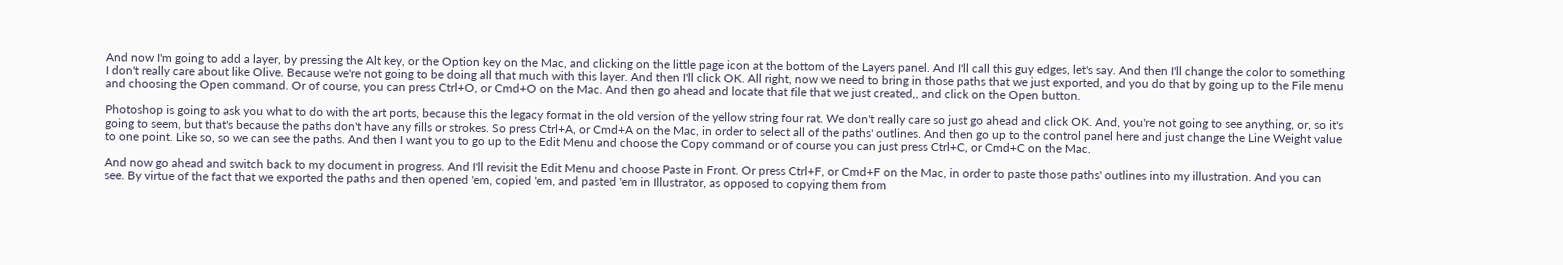And now I'm going to add a layer, by pressing the Alt key, or the Option key on the Mac, and clicking on the little page icon at the bottom of the Layers panel. And I'll call this guy edges, let's say. And then I'll change the color to something I don't really care about like Olive. Because we're not going to be doing all that much with this layer. And then I'll click OK. All right, now we need to bring in those paths that we just exported, and you do that by going up to the File menu and choosing the Open command. Or of course, you can press Ctrl+O, or Cmd+O on the Mac. And then go ahead and locate that file that we just created,, and click on the Open button.

Photoshop is going to ask you what to do with the art ports, because this the legacy format in the old version of the yellow string four rat. We don't really care so just go ahead and click OK. And, you're not going to see anything, or, so it's going to seem, but that's because the paths don't have any fills or strokes. So press Ctrl+A, or Cmd+A on the Mac, in order to select all of the paths' outlines. And then go up to the control panel here and just change the Line Weight value to one point. Like so, so we can see the paths. And then I want you to go up to the Edit Menu and choose the Copy command or of course you can just press Ctrl+C, or Cmd+C on the Mac.

And now go ahead and switch back to my document in progress. And I'll revisit the Edit Menu and choose Paste in Front. Or press Ctrl+F, or Cmd+F on the Mac, in order to paste those paths' outlines into my illustration. And you can see. By virtue of the fact that we exported the paths and then opened 'em, copied 'em, and pasted 'em in Illustrator, as opposed to copying them from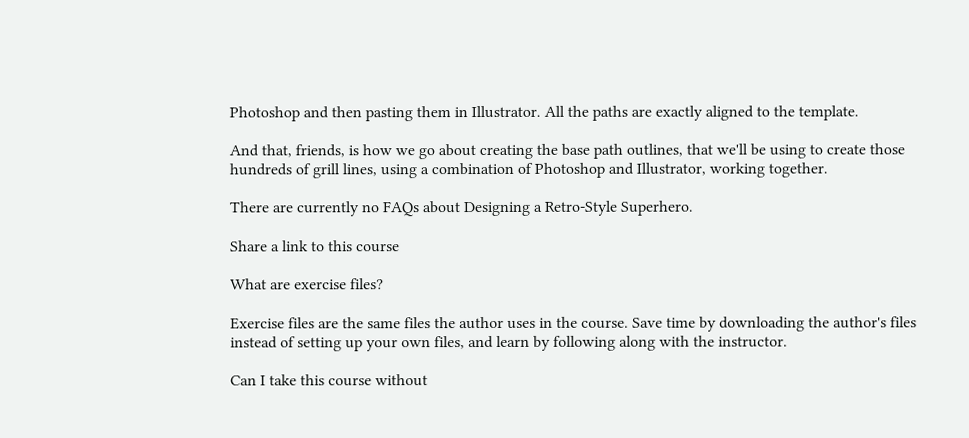Photoshop and then pasting them in Illustrator. All the paths are exactly aligned to the template.

And that, friends, is how we go about creating the base path outlines, that we'll be using to create those hundreds of grill lines, using a combination of Photoshop and Illustrator, working together.

There are currently no FAQs about Designing a Retro-Style Superhero.

Share a link to this course

What are exercise files?

Exercise files are the same files the author uses in the course. Save time by downloading the author's files instead of setting up your own files, and learn by following along with the instructor.

Can I take this course without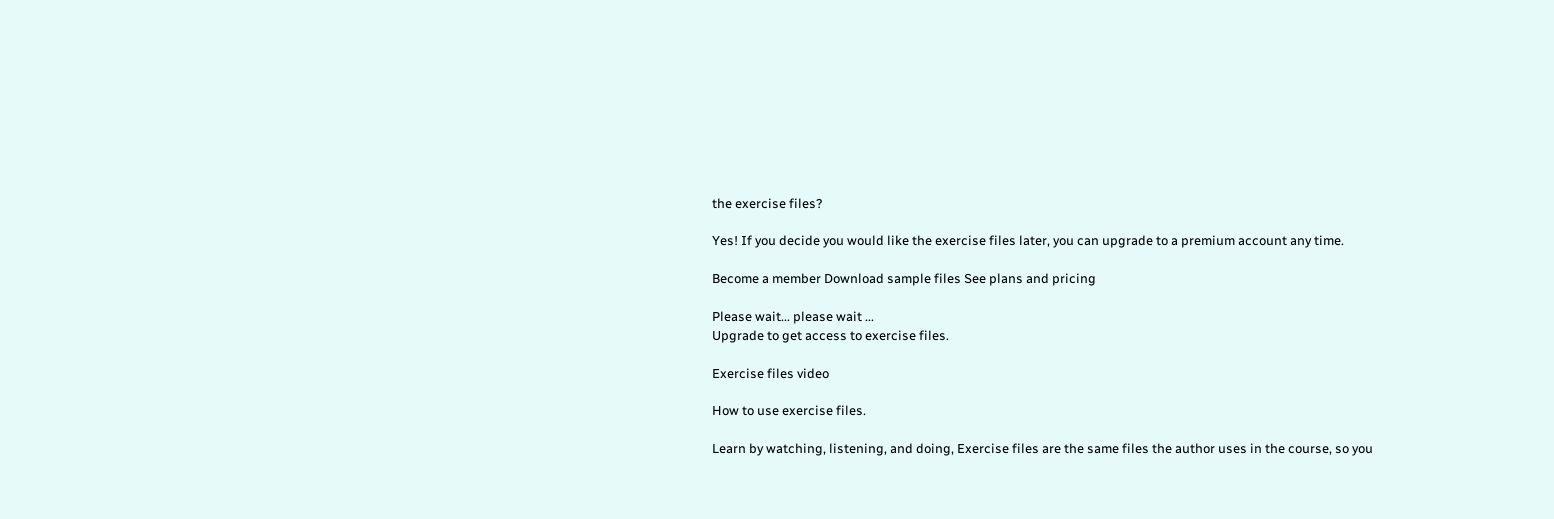the exercise files?

Yes! If you decide you would like the exercise files later, you can upgrade to a premium account any time.

Become a member Download sample files See plans and pricing

Please wait... please wait ...
Upgrade to get access to exercise files.

Exercise files video

How to use exercise files.

Learn by watching, listening, and doing, Exercise files are the same files the author uses in the course, so you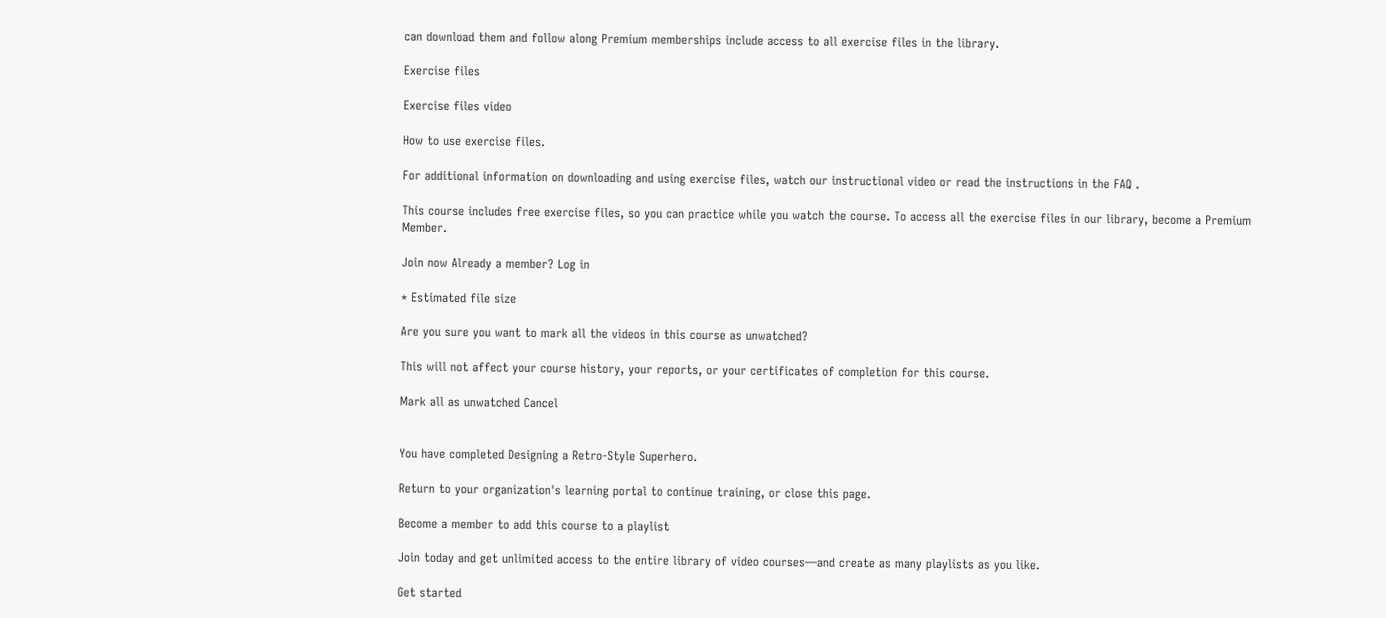can download them and follow along Premium memberships include access to all exercise files in the library.

Exercise files

Exercise files video

How to use exercise files.

For additional information on downloading and using exercise files, watch our instructional video or read the instructions in the FAQ .

This course includes free exercise files, so you can practice while you watch the course. To access all the exercise files in our library, become a Premium Member.

Join now Already a member? Log in

* Estimated file size

Are you sure you want to mark all the videos in this course as unwatched?

This will not affect your course history, your reports, or your certificates of completion for this course.

Mark all as unwatched Cancel


You have completed Designing a Retro-Style Superhero.

Return to your organization's learning portal to continue training, or close this page.

Become a member to add this course to a playlist

Join today and get unlimited access to the entire library of video courses—and create as many playlists as you like.

Get started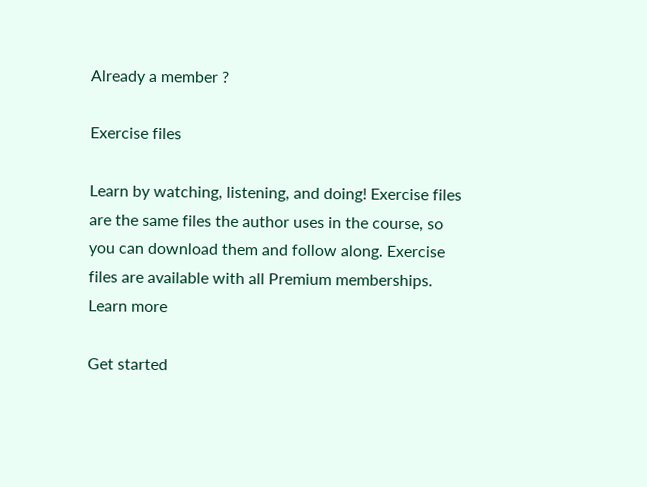Already a member ?

Exercise files

Learn by watching, listening, and doing! Exercise files are the same files the author uses in the course, so you can download them and follow along. Exercise files are available with all Premium memberships. Learn more

Get started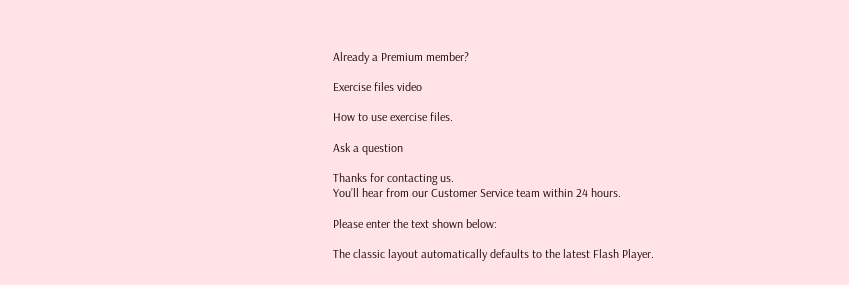Already a Premium member?

Exercise files video

How to use exercise files.

Ask a question

Thanks for contacting us.
You’ll hear from our Customer Service team within 24 hours.

Please enter the text shown below:

The classic layout automatically defaults to the latest Flash Player.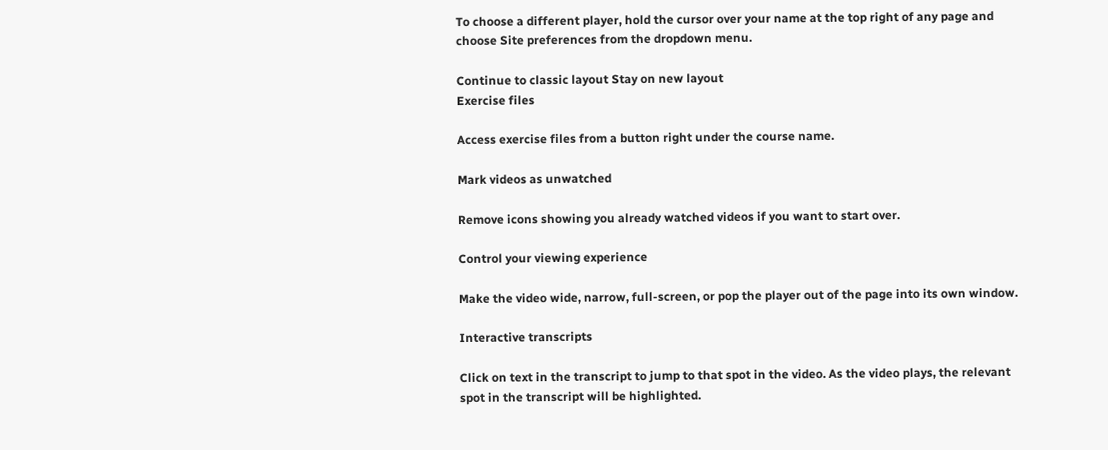To choose a different player, hold the cursor over your name at the top right of any page and choose Site preferences from the dropdown menu.

Continue to classic layout Stay on new layout
Exercise files

Access exercise files from a button right under the course name.

Mark videos as unwatched

Remove icons showing you already watched videos if you want to start over.

Control your viewing experience

Make the video wide, narrow, full-screen, or pop the player out of the page into its own window.

Interactive transcripts

Click on text in the transcript to jump to that spot in the video. As the video plays, the relevant spot in the transcript will be highlighted.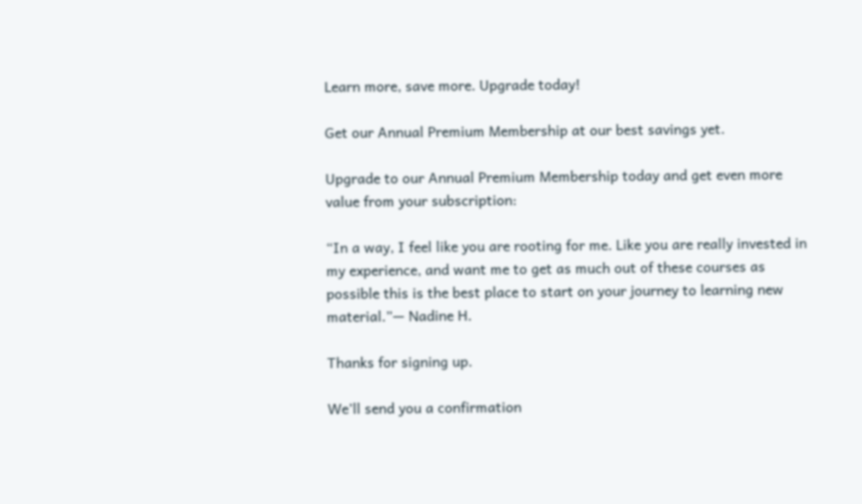Learn more, save more. Upgrade today!

Get our Annual Premium Membership at our best savings yet.

Upgrade to our Annual Premium Membership today and get even more value from your subscription:

“In a way, I feel like you are rooting for me. Like you are really invested in my experience, and want me to get as much out of these courses as possible this is the best place to start on your journey to learning new material.”— Nadine H.

Thanks for signing up.

We’ll send you a confirmation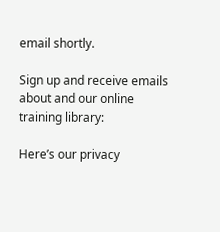email shortly.

Sign up and receive emails about and our online training library:

Here’s our privacy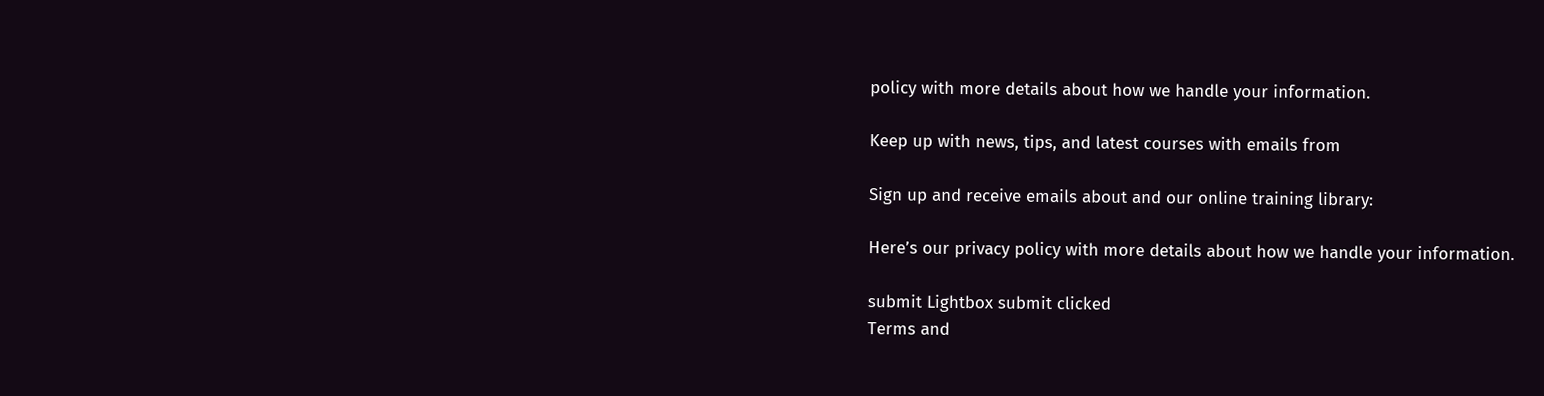policy with more details about how we handle your information.

Keep up with news, tips, and latest courses with emails from

Sign up and receive emails about and our online training library:

Here’s our privacy policy with more details about how we handle your information.

submit Lightbox submit clicked
Terms and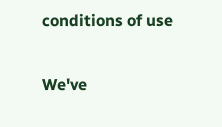conditions of use

We've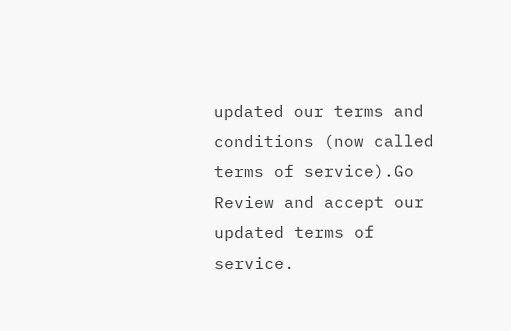updated our terms and conditions (now called terms of service).Go
Review and accept our updated terms of service.